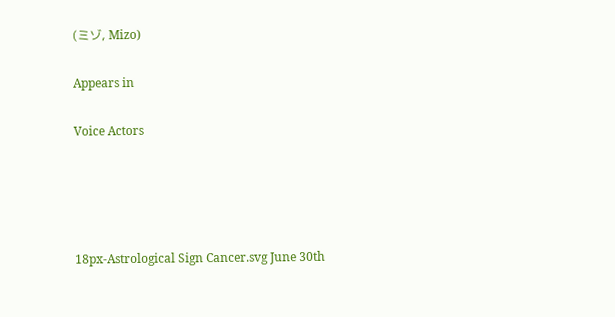(ミゾ, Mizo)


Appears in


Voice Actors







18px-Astrological Sign Cancer.svg June 30th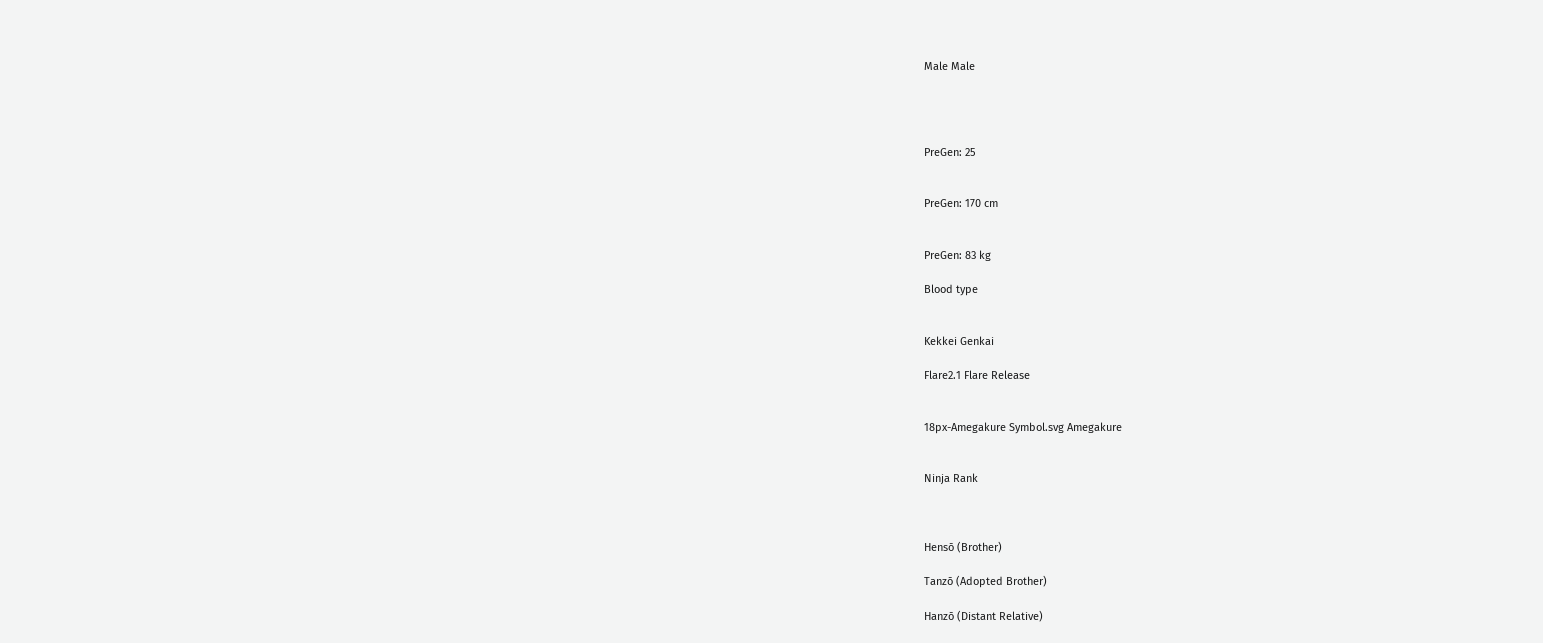Male Male




PreGen: 25


PreGen: 170 cm


PreGen: 83 kg

Blood type


Kekkei Genkai

Flare2.1 Flare Release


18px-Amegakure Symbol.svg Amegakure


Ninja Rank



Hensō (Brother)

Tanzō (Adopted Brother)

Hanzō (Distant Relative)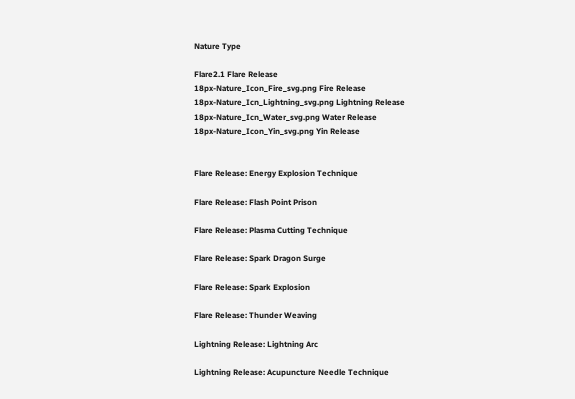Nature Type

Flare2.1 Flare Release
18px-Nature_Icon_Fire_svg.png Fire Release
18px-Nature_Icn_Lightning_svg.png Lightning Release
18px-Nature_Icn_Water_svg.png Water Release
18px-Nature_Icon_Yin_svg.png Yin Release


Flare Release: Energy Explosion Technique

Flare Release: Flash Point Prison

Flare Release: Plasma Cutting Technique

Flare Release: Spark Dragon Surge

Flare Release: Spark Explosion

Flare Release: Thunder Weaving

Lightning Release: Lightning Arc

Lightning Release: Acupuncture Needle Technique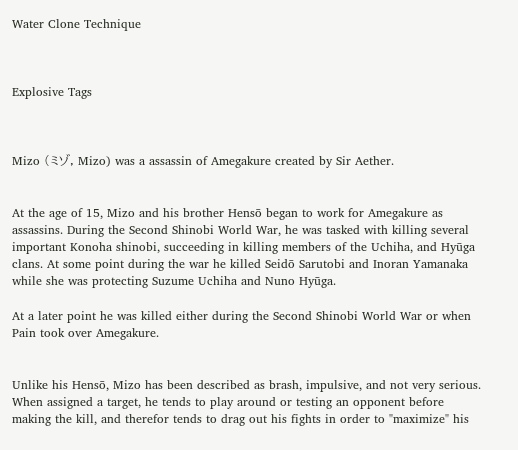Water Clone Technique



Explosive Tags



Mizo (ミゾ, Mizo) was a assassin of Amegakure created by Sir Aether.


At the age of 15, Mizo and his brother Hensō began to work for Amegakure as assassins. During the Second Shinobi World War, he was tasked with killing several important Konoha shinobi, succeeding in killing members of the Uchiha, and Hyūga clans. At some point during the war he killed Seidō Sarutobi and Inoran Yamanaka while she was protecting Suzume Uchiha and Nuno Hyūga.

At a later point he was killed either during the Second Shinobi World War or when Pain took over Amegakure.


Unlike his Hensō, Mizo has been described as brash, impulsive, and not very serious. When assigned a target, he tends to play around or testing an opponent before making the kill, and therefor tends to drag out his fights in order to "maximize" his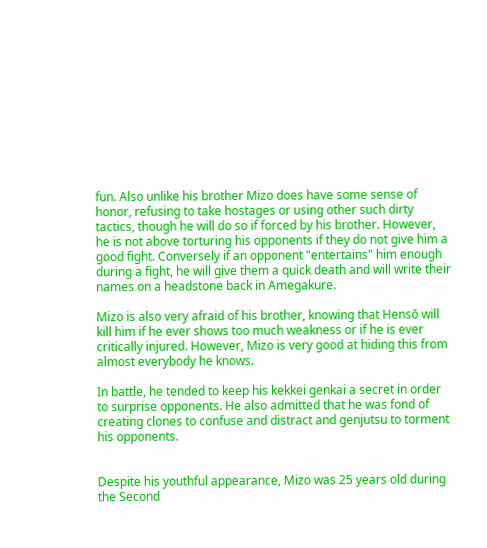fun. Also unlike his brother Mizo does have some sense of honor, refusing to take hostages or using other such dirty tactics, though he will do so if forced by his brother. However, he is not above torturing his opponents if they do not give him a good fight. Conversely if an opponent "entertains" him enough during a fight, he will give them a quick death and will write their names on a headstone back in Amegakure.

Mizo is also very afraid of his brother, knowing that Hensō will kill him if he ever shows too much weakness or if he is ever critically injured. However, Mizo is very good at hiding this from almost everybody he knows.

In battle, he tended to keep his kekkei genkai a secret in order to surprise opponents. He also admitted that he was fond of creating clones to confuse and distract and genjutsu to torment his opponents.


Despite his youthful appearance, Mizo was 25 years old during the Second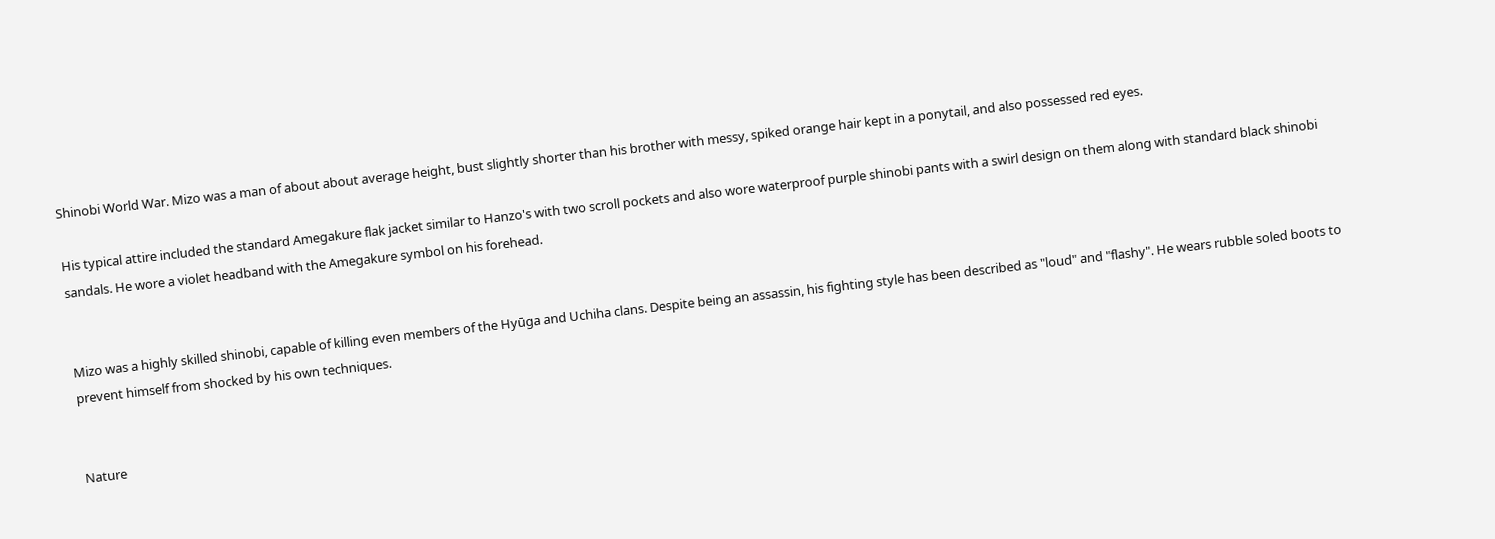Shinobi World War. Mizo was a man of about about average height, bust slightly shorter than his brother with messy, spiked orange hair kept in a ponytail, and also possessed red eyes.

His typical attire included the standard Amegakure flak jacket similar to Hanzo's with two scroll pockets and also wore waterproof purple shinobi pants with a swirl design on them along with standard black shinobi sandals. He wore a violet headband with the Amegakure symbol on his forehead.


Mizo was a highly skilled shinobi, capable of killing even members of the Hyūga and Uchiha clans. Despite being an assassin, his fighting style has been described as "loud" and "flashy". He wears rubble soled boots to prevent himself from shocked by his own techniques.


Nature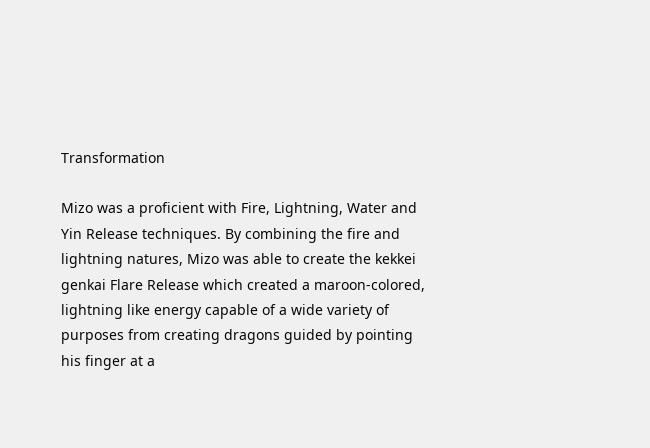Transformation

Mizo was a proficient with Fire, Lightning, Water and Yin Release techniques. By combining the fire and lightning natures, Mizo was able to create the kekkei genkai Flare Release which created a maroon-colored, lightning like energy capable of a wide variety of purposes from creating dragons guided by pointing his finger at a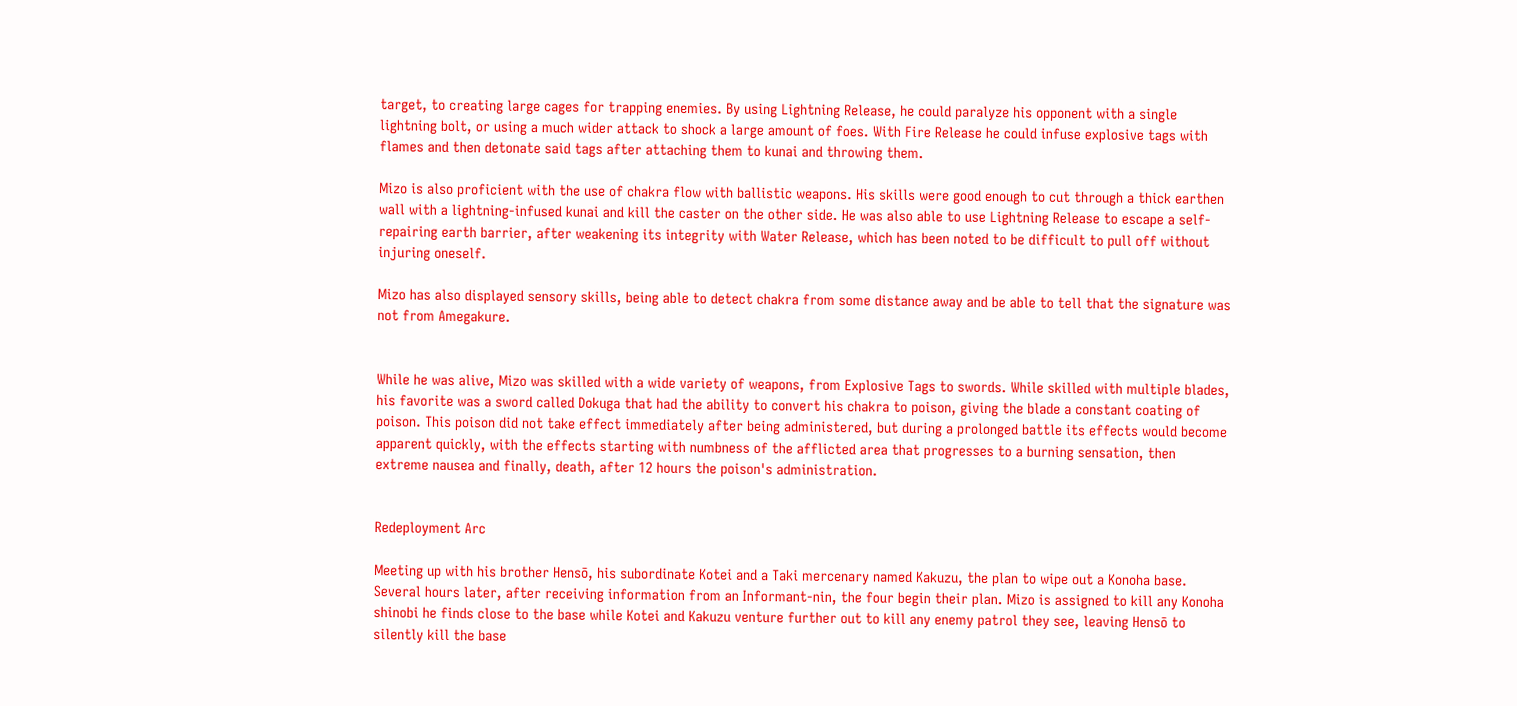target, to creating large cages for trapping enemies. By using Lightning Release, he could paralyze his opponent with a single lightning bolt, or using a much wider attack to shock a large amount of foes. With Fire Release he could infuse explosive tags with flames and then detonate said tags after attaching them to kunai and throwing them.

Mizo is also proficient with the use of chakra flow with ballistic weapons. His skills were good enough to cut through a thick earthen wall with a lightning-infused kunai and kill the caster on the other side. He was also able to use Lightning Release to escape a self-repairing earth barrier, after weakening its integrity with Water Release, which has been noted to be difficult to pull off without injuring oneself.

Mizo has also displayed sensory skills, being able to detect chakra from some distance away and be able to tell that the signature was not from Amegakure.


While he was alive, Mizo was skilled with a wide variety of weapons, from Explosive Tags to swords. While skilled with multiple blades, his favorite was a sword called Dokuga that had the ability to convert his chakra to poison, giving the blade a constant coating of poison. This poison did not take effect immediately after being administered, but during a prolonged battle its effects would become apparent quickly, with the effects starting with numbness of the afflicted area that progresses to a burning sensation, then extreme nausea and finally, death, after 12 hours the poison's administration.


Redeployment Arc

Meeting up with his brother Hensō, his subordinate Kotei and a Taki mercenary named Kakuzu, the plan to wipe out a Konoha base. Several hours later, after receiving information from an Informant-nin, the four begin their plan. Mizo is assigned to kill any Konoha shinobi he finds close to the base while Kotei and Kakuzu venture further out to kill any enemy patrol they see, leaving Hensō to silently kill the base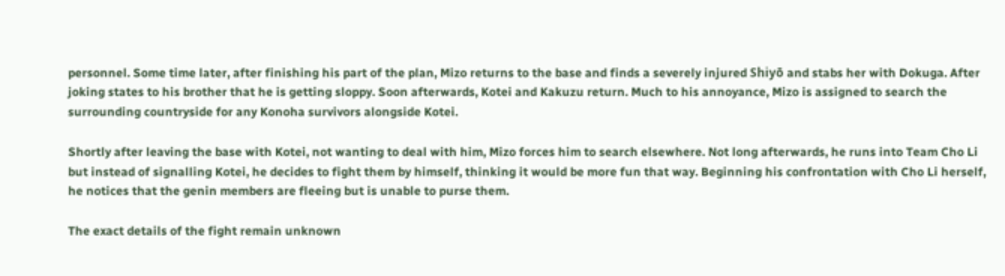personnel. Some time later, after finishing his part of the plan, Mizo returns to the base and finds a severely injured Shiyō and stabs her with Dokuga. After joking states to his brother that he is getting sloppy. Soon afterwards, Kotei and Kakuzu return. Much to his annoyance, Mizo is assigned to search the surrounding countryside for any Konoha survivors alongside Kotei.

Shortly after leaving the base with Kotei, not wanting to deal with him, Mizo forces him to search elsewhere. Not long afterwards, he runs into Team Cho Li but instead of signalling Kotei, he decides to fight them by himself, thinking it would be more fun that way. Beginning his confrontation with Cho Li herself, he notices that the genin members are fleeing but is unable to purse them.

The exact details of the fight remain unknown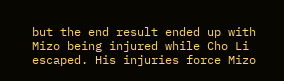but the end result ended up with Mizo being injured while Cho Li escaped. His injuries force Mizo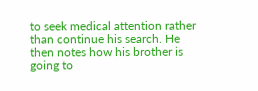to seek medical attention rather than continue his search. He then notes how his brother is going to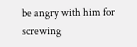be angry with him for screwing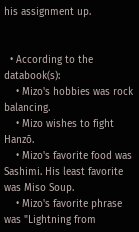his assignment up.


  • According to the databook(s):
    • Mizo's hobbies was rock balancing.
    • Mizo wishes to fight Hanzō.
    • Mizo's favorite food was Sashimi. His least favorite was Miso Soup.
    • Mizo's favorite phrase was "Lightning from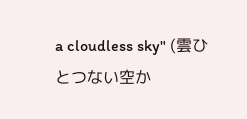a cloudless sky" (雲ひとつない空か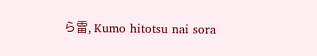ら雷, Kumo hitotsu nai sora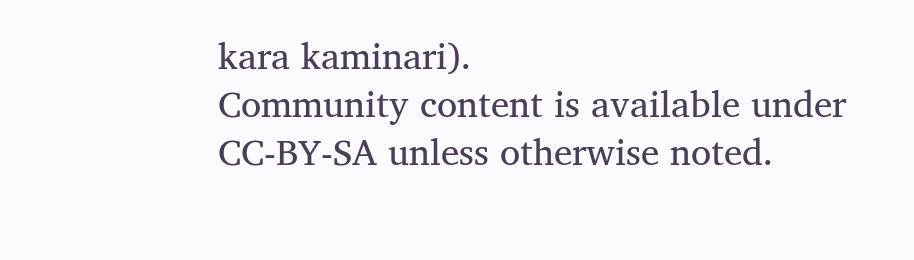kara kaminari).
Community content is available under CC-BY-SA unless otherwise noted.